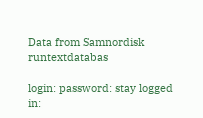Data from Samnordisk runtextdatabas

login: password: stay logged in: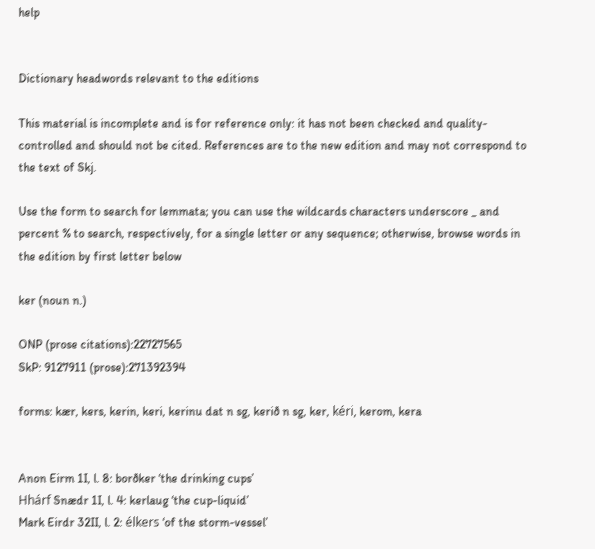help


Dictionary headwords relevant to the editions

This material is incomplete and is for reference only: it has not been checked and quality-controlled and should not be cited. References are to the new edition and may not correspond to the text of Skj.

Use the form to search for lemmata; you can use the wildcards characters underscore _ and percent % to search, respectively, for a single letter or any sequence; otherwise, browse words in the edition by first letter below

ker (noun n.)

ONP (prose citations):22727565
SkP: 9127911 (prose):271392394

forms: kær, kers, kerin, keri, kerinu dat n sg, kerið n sg, ker, kéri, kerom, kera


Anon Eirm 1I, l. 8: borðker ‘the drinking cups’
Hhárf Snædr 1I, l. 4: kerlaug ‘the cup-liquid’
Mark Eirdr 32II, l. 2: élkers ‘of the storm-vessel’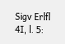Sigv Erlfl 4I, l. 5: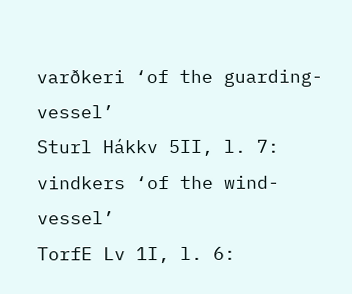varðkeri ‘of the guarding-vessel’
Sturl Hákkv 5II, l. 7: vindkers ‘of the wind-vessel’
TorfE Lv 1I, l. 6: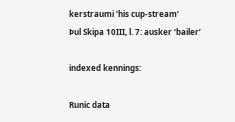kerstraumi ‘his cup-stream’
Þul Skipa 10III, l. 7: ausker ‘bailer’

indexed kennings:

Runic data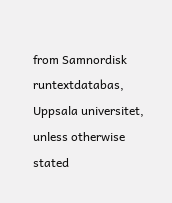from Samnordisk runtextdatabas, Uppsala universitet, unless otherwise stated